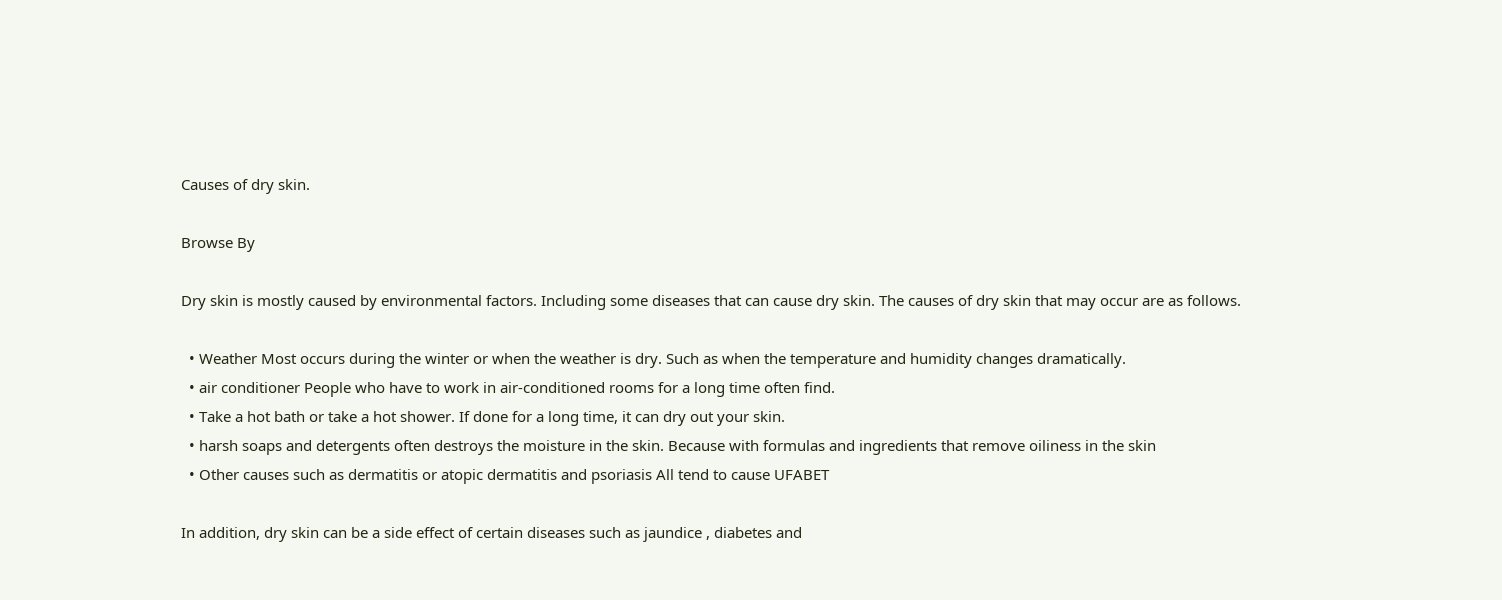Causes of dry skin.

Browse By

Dry skin is mostly caused by environmental factors. Including some diseases that can cause dry skin. The causes of dry skin that may occur are as follows.

  • Weather Most occurs during the winter or when the weather is dry. Such as when the temperature and humidity changes dramatically.
  • air conditioner People who have to work in air-conditioned rooms for a long time often find.
  • Take a hot bath or take a hot shower. If done for a long time, it can dry out your skin.
  • harsh soaps and detergents often destroys the moisture in the skin. Because with formulas and ingredients that remove oiliness in the skin
  • Other causes such as dermatitis or atopic dermatitis and psoriasis All tend to cause UFABET

In addition, dry skin can be a side effect of certain diseases such as jaundice , diabetes and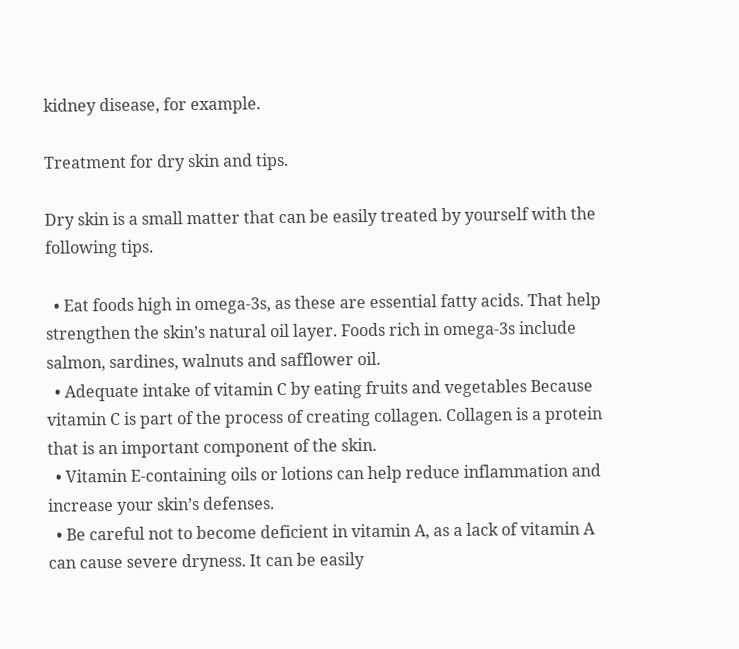kidney disease, for example.

Treatment for dry skin and tips.

Dry skin is a small matter that can be easily treated by yourself with the following tips.

  • Eat foods high in omega-3s, as these are essential fatty acids. That help strengthen the skin’s natural oil layer. Foods rich in omega-3s include salmon, sardines, walnuts and safflower oil.
  • Adequate intake of vitamin C by eating fruits and vegetables Because vitamin C is part of the process of creating collagen. Collagen is a protein that is an important component of the skin.
  • Vitamin E-containing oils or lotions can help reduce inflammation and increase your skin’s defenses.
  • Be careful not to become deficient in vitamin A, as a lack of vitamin A can cause severe dryness. It can be easily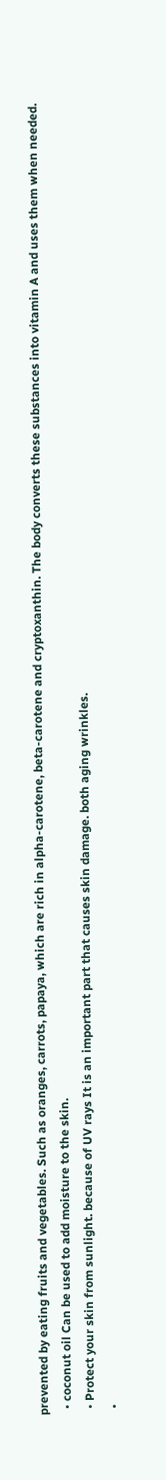prevented by eating fruits and vegetables. Such as oranges, carrots, papaya, which are rich in alpha-carotene, beta-carotene and cryptoxanthin. The body converts these substances into vitamin A and uses them when needed.
  • coconut oil Can be used to add moisture to the skin.
  • Protect your skin from sunlight. because of UV rays It is an important part that causes skin damage. both aging wrinkles.
  •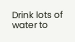Drink lots of water to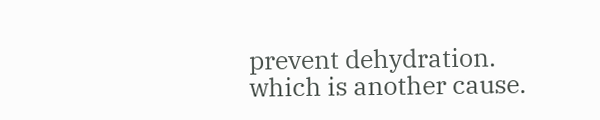prevent dehydration. which is another cause.